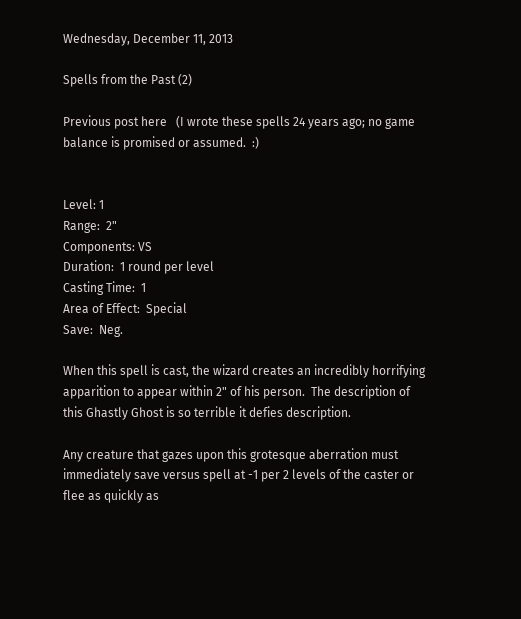Wednesday, December 11, 2013

Spells from the Past (2)

Previous post here   (I wrote these spells 24 years ago; no game balance is promised or assumed.  :)


Level: 1
Range:  2"
Components: VS
Duration:  1 round per level
Casting Time:  1
Area of Effect:  Special
Save:  Neg.

When this spell is cast, the wizard creates an incredibly horrifying apparition to appear within 2" of his person.  The description of this Ghastly Ghost is so terrible it defies description.

Any creature that gazes upon this grotesque aberration must immediately save versus spell at -1 per 2 levels of the caster or flee as quickly as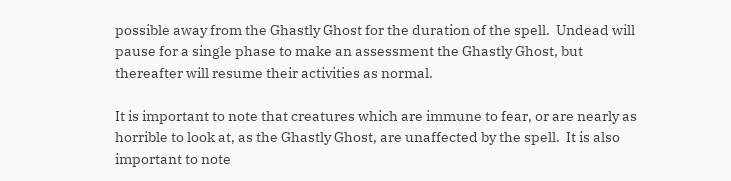possible away from the Ghastly Ghost for the duration of the spell.  Undead will pause for a single phase to make an assessment the Ghastly Ghost, but thereafter will resume their activities as normal.

It is important to note that creatures which are immune to fear, or are nearly as horrible to look at, as the Ghastly Ghost, are unaffected by the spell.  It is also important to note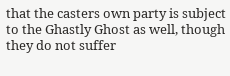that the casters own party is subject to the Ghastly Ghost as well, though they do not suffer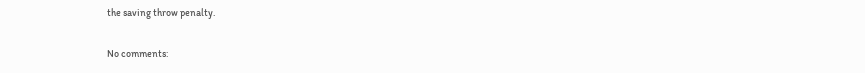the saving throw penalty.

No comments: